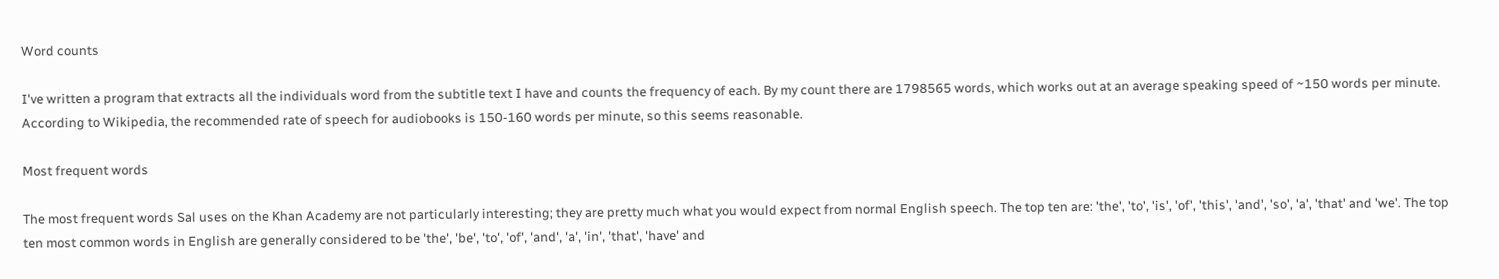Word counts

I've written a program that extracts all the individuals word from the subtitle text I have and counts the frequency of each. By my count there are 1798565 words, which works out at an average speaking speed of ~150 words per minute. According to Wikipedia, the recommended rate of speech for audiobooks is 150-160 words per minute, so this seems reasonable.

Most frequent words

The most frequent words Sal uses on the Khan Academy are not particularly interesting; they are pretty much what you would expect from normal English speech. The top ten are: 'the', 'to', 'is', 'of', 'this', 'and', 'so', 'a', 'that' and 'we'. The top ten most common words in English are generally considered to be 'the', 'be', 'to', 'of', 'and', 'a', 'in', 'that', 'have' and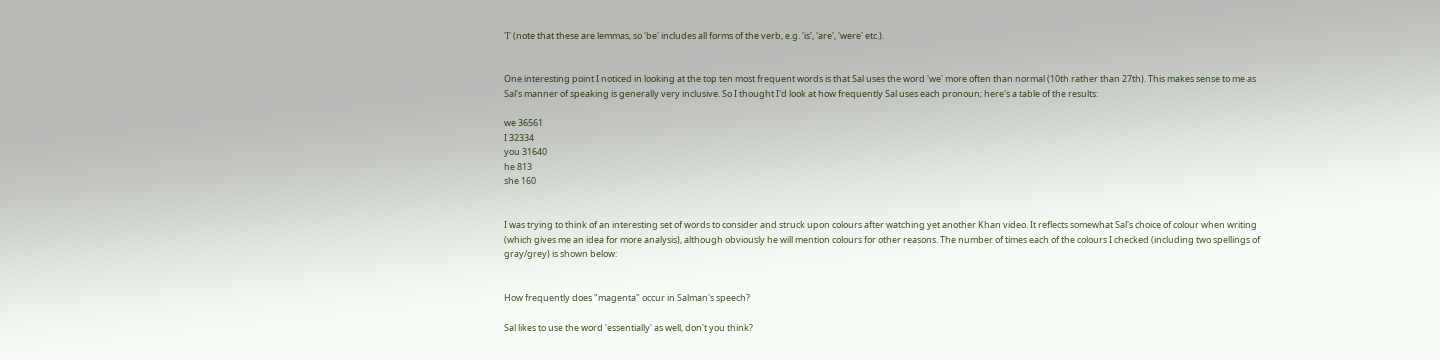'I' (note that these are lemmas, so 'be' includes all forms of the verb, e.g. 'is', 'are', 'were' etc.).


One interesting point I noticed in looking at the top ten most frequent words is that Sal uses the word 'we' more often than normal (10th rather than 27th). This makes sense to me as Sal's manner of speaking is generally very inclusive. So I thought I'd look at how frequently Sal uses each pronoun; here's a table of the results:

we 36561
I 32334
you 31640
he 813
she 160


I was trying to think of an interesting set of words to consider and struck upon colours after watching yet another Khan video. It reflects somewhat Sal's choice of colour when writing (which gives me an idea for more analysis), although obviously he will mention colours for other reasons. The number of times each of the colours I checked (including two spellings of gray/grey) is shown below:


How frequently does "magenta" occur in Salman's speech?

Sal likes to use the word 'essentially' as well, don't you think?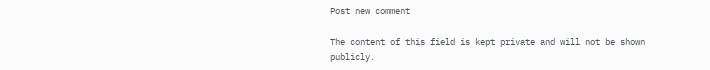Post new comment

The content of this field is kept private and will not be shown publicly.